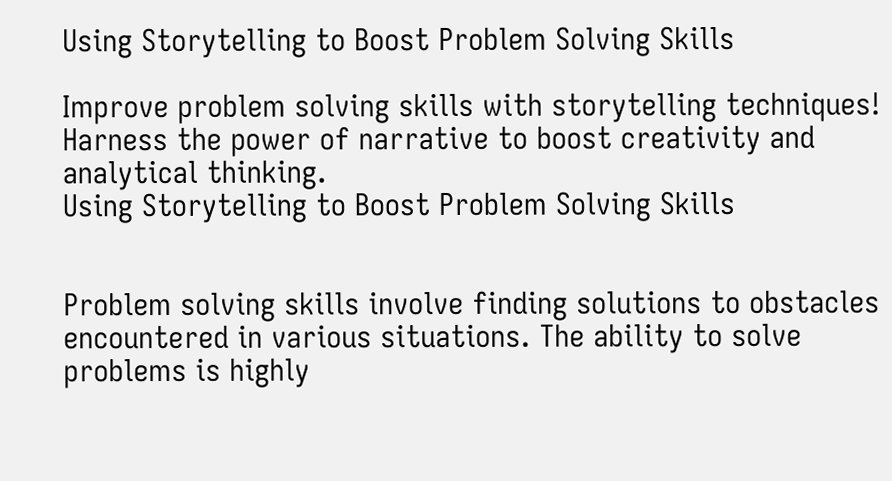Using Storytelling to Boost Problem Solving Skills

Improve problem solving skills with storytelling techniques! Harness the power of narrative to boost creativity and analytical thinking.
Using Storytelling to Boost Problem Solving Skills


Problem solving skills involve finding solutions to obstacles encountered in various situations. The ability to solve problems is highly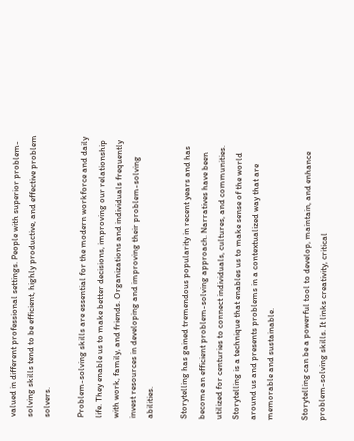valued in different professional settings. People with superior problem-solving skills tend to be efficient, highly productive, and effective problem solvers.

Problem-solving skills are essential for the modern workforce and daily life. They enable us to make better decisions, improving our relationship with work, family, and friends. Organizations and individuals frequently invest resources in developing and improving their problem-solving abilities.

Storytelling has gained tremendous popularity in recent years and has become an efficient problem-solving approach. Narratives have been utilized for centuries to connect individuals, cultures, and communities. Storytelling is a technique that enables us to make sense of the world around us and presents problems in a contextualized way that are memorable and sustainable.

Storytelling can be a powerful tool to develop, maintain, and enhance problem-solving skills. It links creativity, critical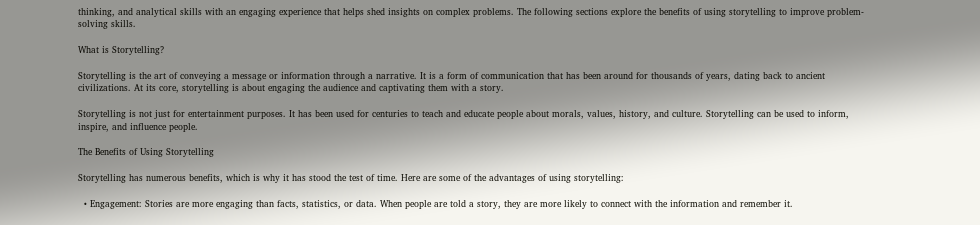thinking, and analytical skills with an engaging experience that helps shed insights on complex problems. The following sections explore the benefits of using storytelling to improve problem-solving skills.

What is Storytelling?

Storytelling is the art of conveying a message or information through a narrative. It is a form of communication that has been around for thousands of years, dating back to ancient civilizations. At its core, storytelling is about engaging the audience and captivating them with a story.

Storytelling is not just for entertainment purposes. It has been used for centuries to teach and educate people about morals, values, history, and culture. Storytelling can be used to inform, inspire, and influence people.

The Benefits of Using Storytelling

Storytelling has numerous benefits, which is why it has stood the test of time. Here are some of the advantages of using storytelling:

  • Engagement: Stories are more engaging than facts, statistics, or data. When people are told a story, they are more likely to connect with the information and remember it.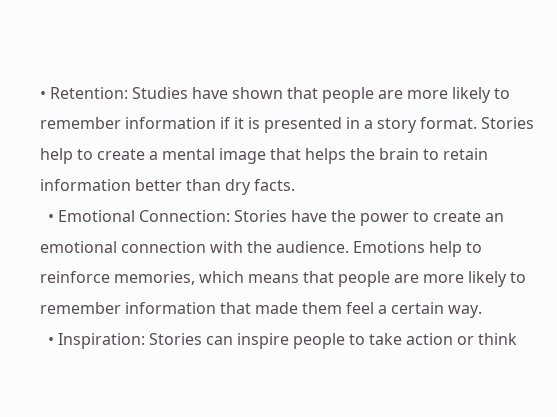• Retention: Studies have shown that people are more likely to remember information if it is presented in a story format. Stories help to create a mental image that helps the brain to retain information better than dry facts.
  • Emotional Connection: Stories have the power to create an emotional connection with the audience. Emotions help to reinforce memories, which means that people are more likely to remember information that made them feel a certain way.
  • Inspiration: Stories can inspire people to take action or think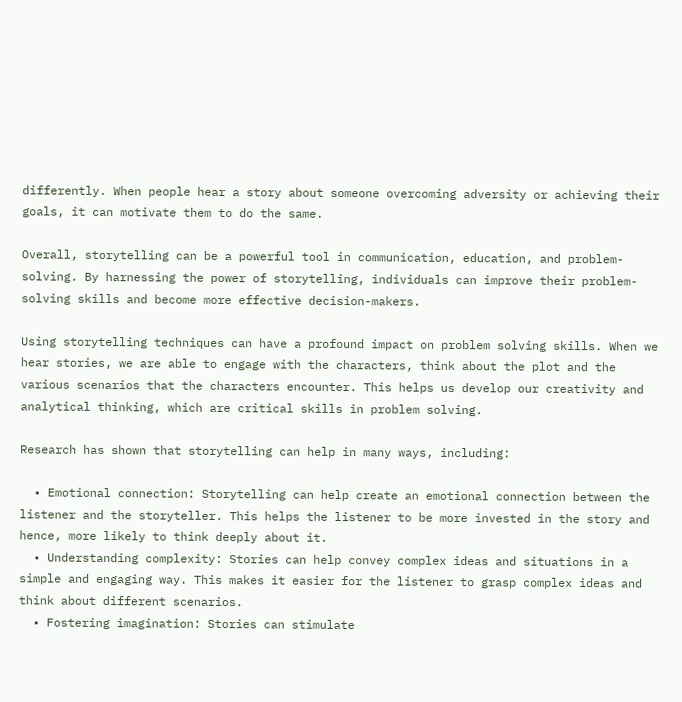differently. When people hear a story about someone overcoming adversity or achieving their goals, it can motivate them to do the same.

Overall, storytelling can be a powerful tool in communication, education, and problem-solving. By harnessing the power of storytelling, individuals can improve their problem-solving skills and become more effective decision-makers.

Using storytelling techniques can have a profound impact on problem solving skills. When we hear stories, we are able to engage with the characters, think about the plot and the various scenarios that the characters encounter. This helps us develop our creativity and analytical thinking, which are critical skills in problem solving.

Research has shown that storytelling can help in many ways, including:

  • Emotional connection: Storytelling can help create an emotional connection between the listener and the storyteller. This helps the listener to be more invested in the story and hence, more likely to think deeply about it.
  • Understanding complexity: Stories can help convey complex ideas and situations in a simple and engaging way. This makes it easier for the listener to grasp complex ideas and think about different scenarios.
  • Fostering imagination: Stories can stimulate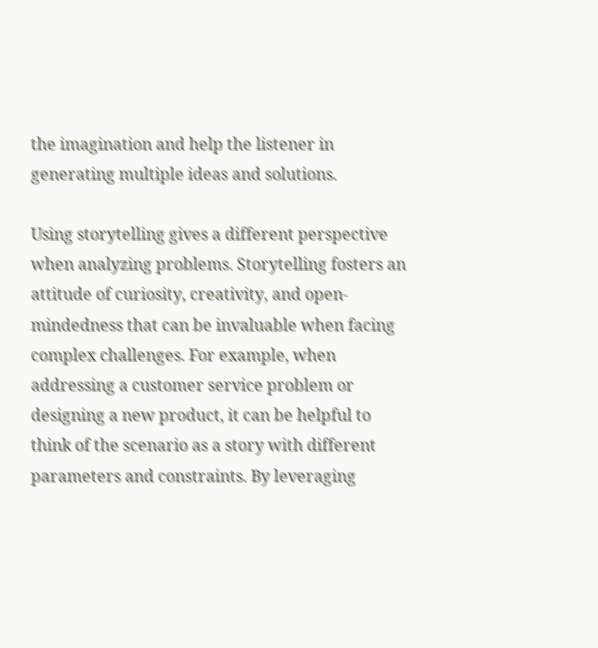the imagination and help the listener in generating multiple ideas and solutions.

Using storytelling gives a different perspective when analyzing problems. Storytelling fosters an attitude of curiosity, creativity, and open-mindedness that can be invaluable when facing complex challenges. For example, when addressing a customer service problem or designing a new product, it can be helpful to think of the scenario as a story with different parameters and constraints. By leveraging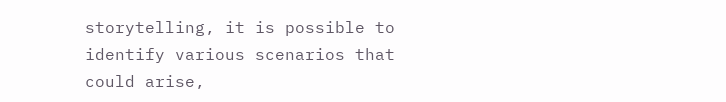storytelling, it is possible to identify various scenarios that could arise,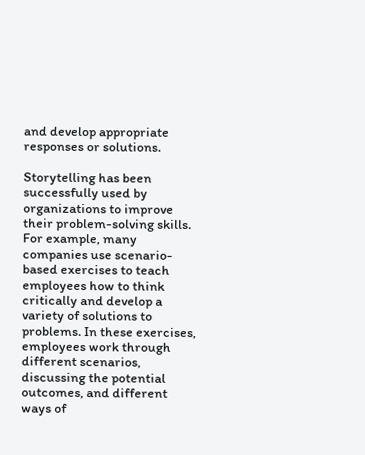and develop appropriate responses or solutions.

Storytelling has been successfully used by organizations to improve their problem-solving skills. For example, many companies use scenario-based exercises to teach employees how to think critically and develop a variety of solutions to problems. In these exercises, employees work through different scenarios, discussing the potential outcomes, and different ways of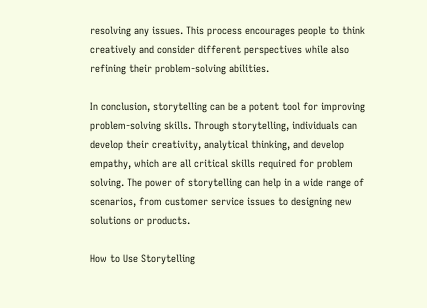resolving any issues. This process encourages people to think creatively and consider different perspectives while also refining their problem-solving abilities.

In conclusion, storytelling can be a potent tool for improving problem-solving skills. Through storytelling, individuals can develop their creativity, analytical thinking, and develop empathy, which are all critical skills required for problem solving. The power of storytelling can help in a wide range of scenarios, from customer service issues to designing new solutions or products.

How to Use Storytelling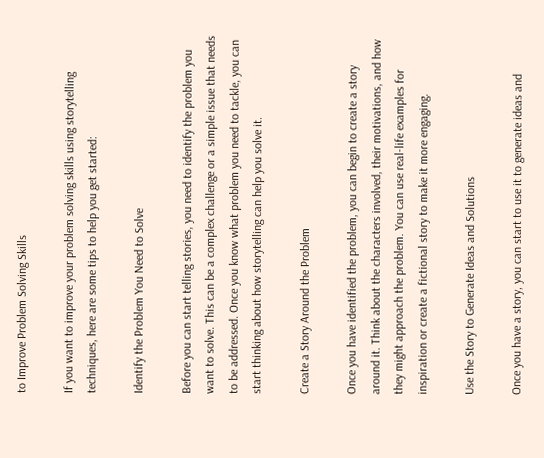to Improve Problem Solving Skills

If you want to improve your problem solving skills using storytelling techniques, here are some tips to help you get started:

Identify the Problem You Need to Solve

Before you can start telling stories, you need to identify the problem you want to solve. This can be a complex challenge or a simple issue that needs to be addressed. Once you know what problem you need to tackle, you can start thinking about how storytelling can help you solve it.

Create a Story Around the Problem

Once you have identified the problem, you can begin to create a story around it. Think about the characters involved, their motivations, and how they might approach the problem. You can use real-life examples for inspiration or create a fictional story to make it more engaging.

Use the Story to Generate Ideas and Solutions

Once you have a story, you can start to use it to generate ideas and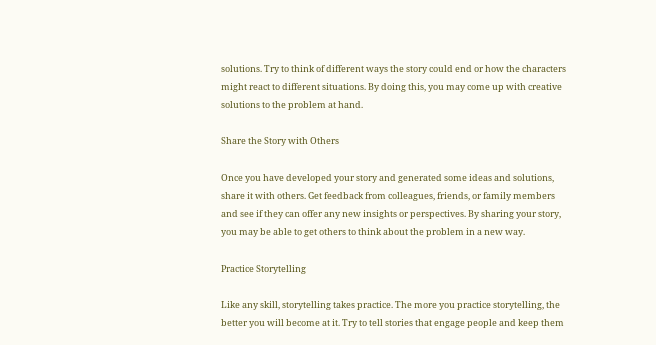solutions. Try to think of different ways the story could end or how the characters might react to different situations. By doing this, you may come up with creative solutions to the problem at hand.

Share the Story with Others

Once you have developed your story and generated some ideas and solutions, share it with others. Get feedback from colleagues, friends, or family members and see if they can offer any new insights or perspectives. By sharing your story, you may be able to get others to think about the problem in a new way.

Practice Storytelling

Like any skill, storytelling takes practice. The more you practice storytelling, the better you will become at it. Try to tell stories that engage people and keep them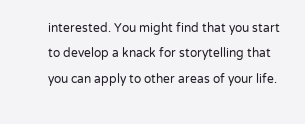interested. You might find that you start to develop a knack for storytelling that you can apply to other areas of your life.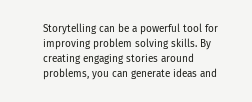Storytelling can be a powerful tool for improving problem solving skills. By creating engaging stories around problems, you can generate ideas and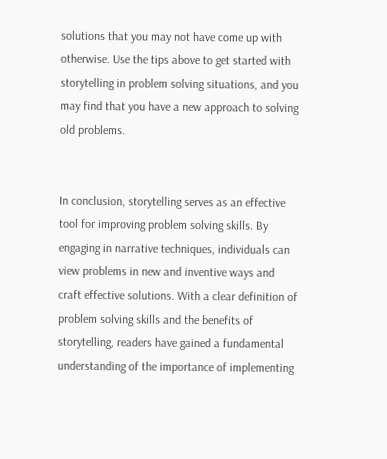solutions that you may not have come up with otherwise. Use the tips above to get started with storytelling in problem solving situations, and you may find that you have a new approach to solving old problems.


In conclusion, storytelling serves as an effective tool for improving problem solving skills. By engaging in narrative techniques, individuals can view problems in new and inventive ways and craft effective solutions. With a clear definition of problem solving skills and the benefits of storytelling, readers have gained a fundamental understanding of the importance of implementing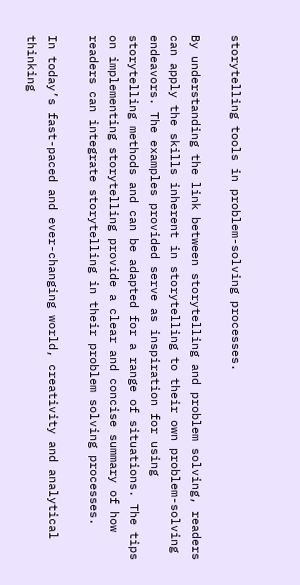storytelling tools in problem-solving processes.

By understanding the link between storytelling and problem solving, readers can apply the skills inherent in storytelling to their own problem-solving endeavors. The examples provided serve as inspiration for using storytelling methods and can be adapted for a range of situations. The tips on implementing storytelling provide a clear and concise summary of how readers can integrate storytelling in their problem solving processes.

In today’s fast-paced and ever-changing world, creativity and analytical thinking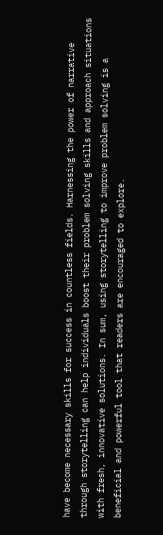have become necessary skills for success in countless fields. Harnessing the power of narrative through storytelling can help individuals boost their problem solving skills and approach situations with fresh, innovative solutions. In sum, using storytelling to improve problem solving is a beneficial and powerful tool that readers are encouraged to explore.